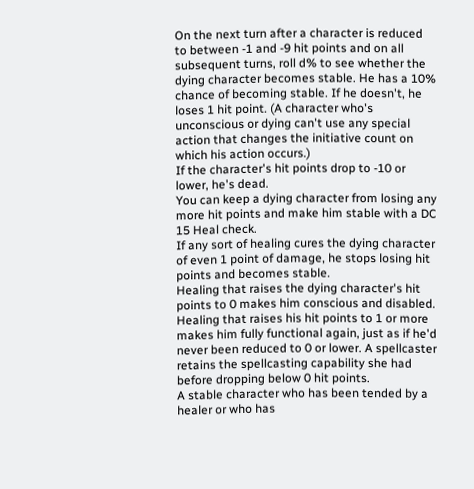On the next turn after a character is reduced to between -1 and -9 hit points and on all subsequent turns, roll d% to see whether the dying character becomes stable. He has a 10% chance of becoming stable. If he doesn't, he loses 1 hit point. (A character who's unconscious or dying can't use any special action that changes the initiative count on which his action occurs.)
If the character's hit points drop to -10 or lower, he's dead.
You can keep a dying character from losing any more hit points and make him stable with a DC 15 Heal check.
If any sort of healing cures the dying character of even 1 point of damage, he stops losing hit points and becomes stable.
Healing that raises the dying character's hit points to 0 makes him conscious and disabled. Healing that raises his hit points to 1 or more makes him fully functional again, just as if he'd never been reduced to 0 or lower. A spellcaster retains the spellcasting capability she had before dropping below 0 hit points.
A stable character who has been tended by a healer or who has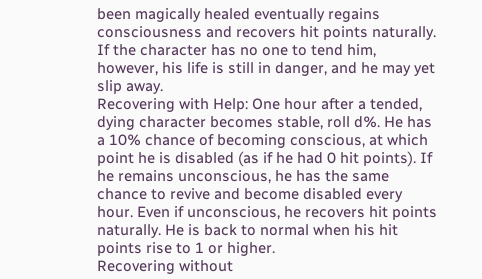been magically healed eventually regains consciousness and recovers hit points naturally. If the character has no one to tend him, however, his life is still in danger, and he may yet slip away.
Recovering with Help: One hour after a tended, dying character becomes stable, roll d%. He has a 10% chance of becoming conscious, at which point he is disabled (as if he had 0 hit points). If he remains unconscious, he has the same chance to revive and become disabled every hour. Even if unconscious, he recovers hit points naturally. He is back to normal when his hit points rise to 1 or higher.
Recovering without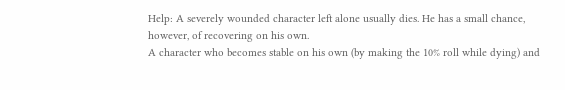Help: A severely wounded character left alone usually dies. He has a small chance, however, of recovering on his own.
A character who becomes stable on his own (by making the 10% roll while dying) and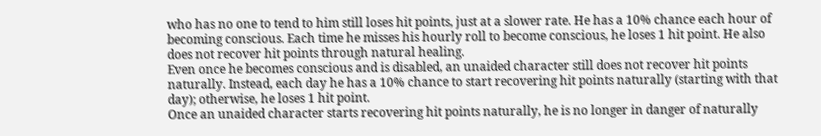who has no one to tend to him still loses hit points, just at a slower rate. He has a 10% chance each hour of becoming conscious. Each time he misses his hourly roll to become conscious, he loses 1 hit point. He also does not recover hit points through natural healing.
Even once he becomes conscious and is disabled, an unaided character still does not recover hit points naturally. Instead, each day he has a 10% chance to start recovering hit points naturally (starting with that day); otherwise, he loses 1 hit point.
Once an unaided character starts recovering hit points naturally, he is no longer in danger of naturally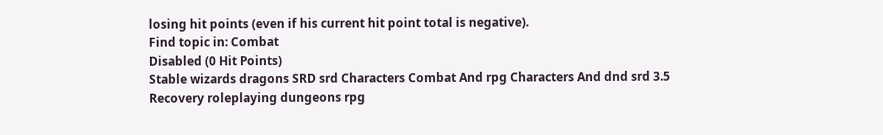losing hit points (even if his current hit point total is negative).
Find topic in: Combat
Disabled (0 Hit Points)
Stable wizards dragons SRD srd Characters Combat And rpg Characters And dnd srd 3.5 Recovery roleplaying dungeons rpg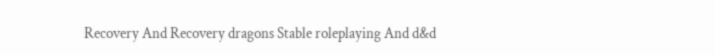Recovery And Recovery dragons Stable roleplaying And d&d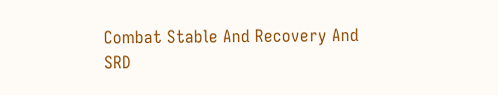Combat Stable And Recovery And SRD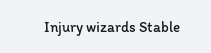Injury wizards Stable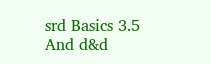srd Basics 3.5 And d&d